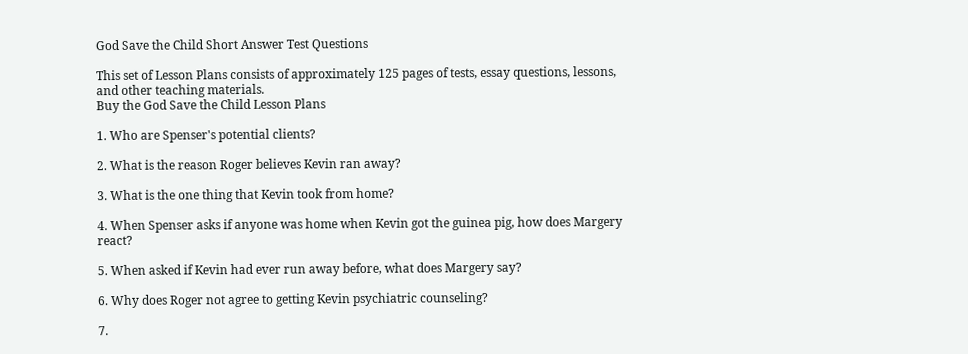God Save the Child Short Answer Test Questions

This set of Lesson Plans consists of approximately 125 pages of tests, essay questions, lessons, and other teaching materials.
Buy the God Save the Child Lesson Plans

1. Who are Spenser's potential clients?

2. What is the reason Roger believes Kevin ran away?

3. What is the one thing that Kevin took from home?

4. When Spenser asks if anyone was home when Kevin got the guinea pig, how does Margery react?

5. When asked if Kevin had ever run away before, what does Margery say?

6. Why does Roger not agree to getting Kevin psychiatric counseling?

7.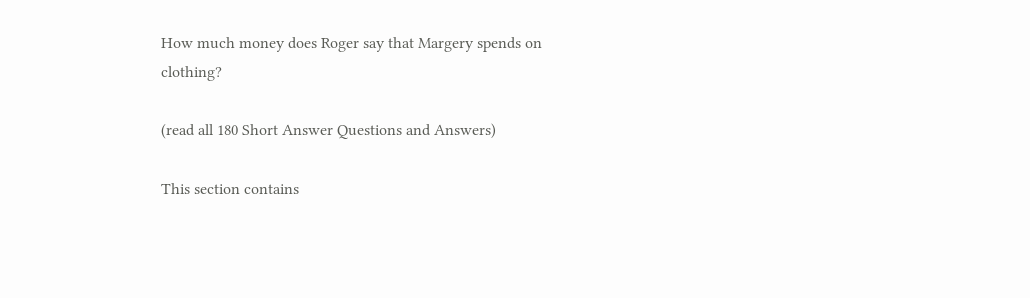How much money does Roger say that Margery spends on clothing?

(read all 180 Short Answer Questions and Answers)

This section contains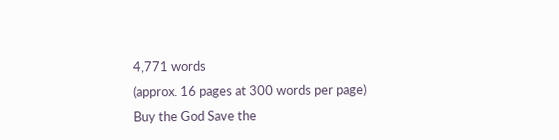4,771 words
(approx. 16 pages at 300 words per page)
Buy the God Save the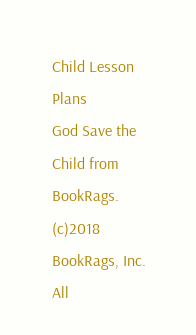Child Lesson Plans
God Save the Child from BookRags. (c)2018 BookRags, Inc. All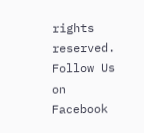rights reserved.
Follow Us on Facebook